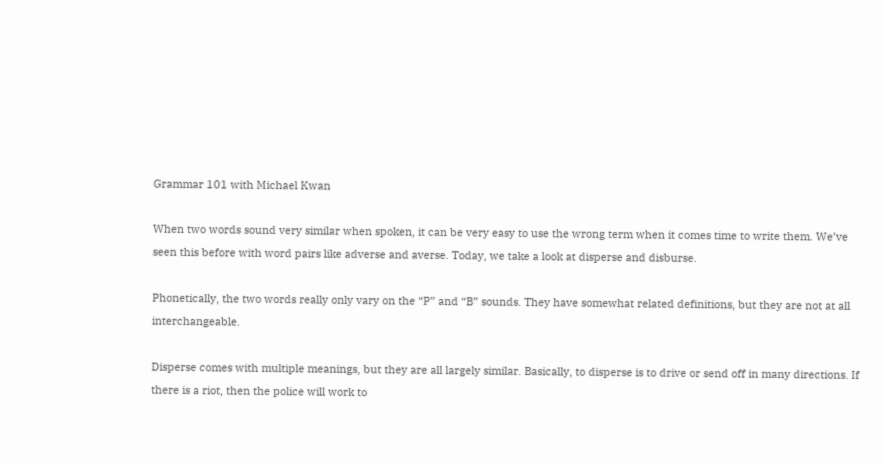Grammar 101 with Michael Kwan

When two words sound very similar when spoken, it can be very easy to use the wrong term when it comes time to write them. We’ve seen this before with word pairs like adverse and averse. Today, we take a look at disperse and disburse.

Phonetically, the two words really only vary on the “P” and “B” sounds. They have somewhat related definitions, but they are not at all interchangeable.

Disperse comes with multiple meanings, but they are all largely similar. Basically, to disperse is to drive or send off in many directions. If there is a riot, then the police will work to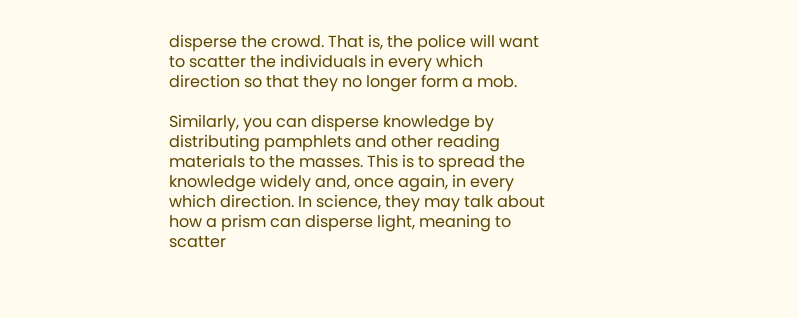disperse the crowd. That is, the police will want to scatter the individuals in every which direction so that they no longer form a mob.

Similarly, you can disperse knowledge by distributing pamphlets and other reading materials to the masses. This is to spread the knowledge widely and, once again, in every which direction. In science, they may talk about how a prism can disperse light, meaning to scatter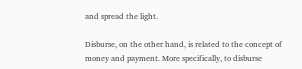and spread the light.

Disburse, on the other hand, is related to the concept of money and payment. More specifically, to disburse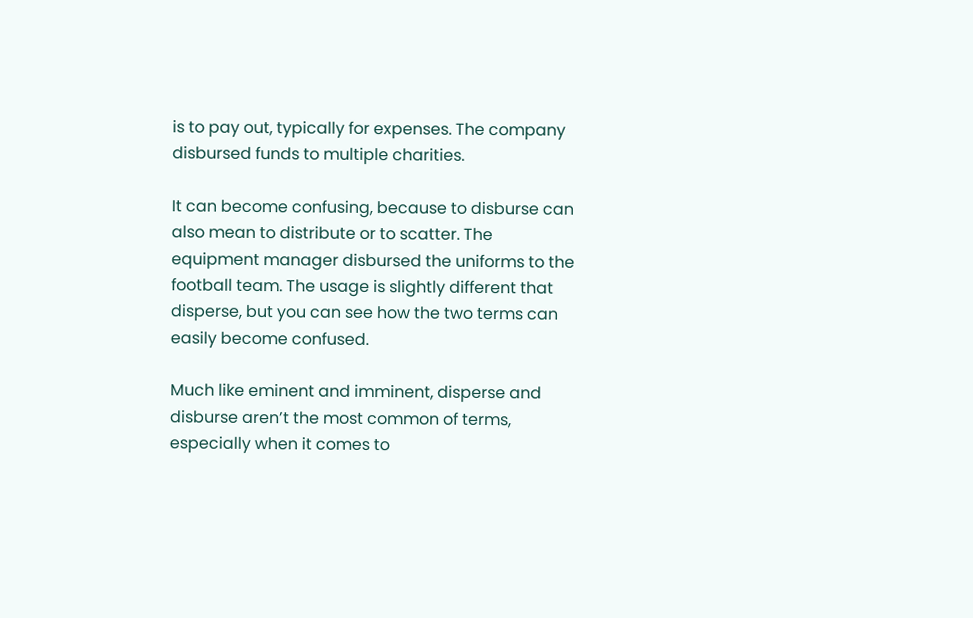is to pay out, typically for expenses. The company disbursed funds to multiple charities.

It can become confusing, because to disburse can also mean to distribute or to scatter. The equipment manager disbursed the uniforms to the football team. The usage is slightly different that disperse, but you can see how the two terms can easily become confused.

Much like eminent and imminent, disperse and disburse aren’t the most common of terms, especially when it comes to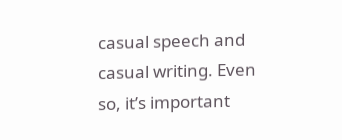casual speech and casual writing. Even so, it’s important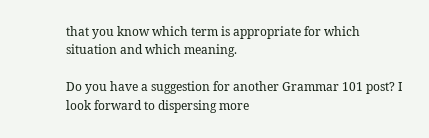that you know which term is appropriate for which situation and which meaning.

Do you have a suggestion for another Grammar 101 post? I look forward to dispersing more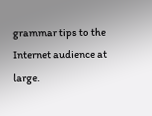grammar tips to the Internet audience at large.